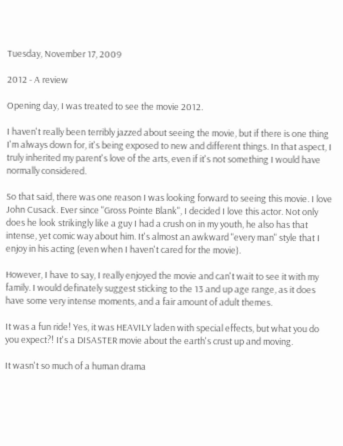Tuesday, November 17, 2009

2012 - A review

Opening day, I was treated to see the movie 2012.

I haven't really been terribly jazzed about seeing the movie, but if there is one thing I'm always down for, it's being exposed to new and different things. In that aspect, I truly inherited my parent's love of the arts, even if it's not something I would have normally considered.

So that said, there was one reason I was looking forward to seeing this movie. I love John Cusack. Ever since "Gross Pointe Blank", I decided I love this actor. Not only does he look strikingly like a guy I had a crush on in my youth, he also has that intense, yet comic way about him. It's almost an awkward "every man" style that I enjoy in his acting (even when I haven't cared for the movie).

However, I have to say, I really enjoyed the movie and can't wait to see it with my family. I would definately suggest sticking to the 13 and up age range, as it does have some very intense moments, and a fair amount of adult themes.

It was a fun ride! Yes, it was HEAVILY laden with special effects, but what you do you expect?! It's a DISASTER movie about the earth's crust up and moving.

It wasn't so much of a human drama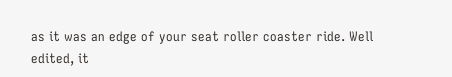as it was an edge of your seat roller coaster ride. Well edited, it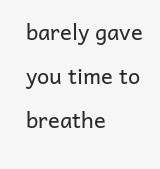barely gave you time to breathe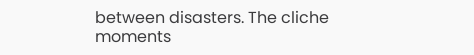between disasters. The cliche moments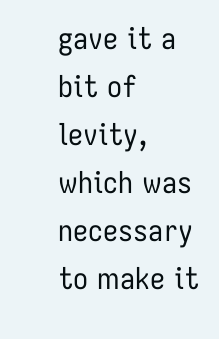gave it a bit of levity, which was necessary to make it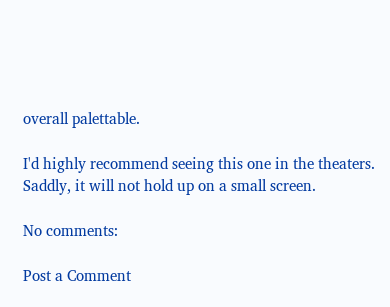overall palettable.

I'd highly recommend seeing this one in the theaters. Saddly, it will not hold up on a small screen.

No comments:

Post a Comment